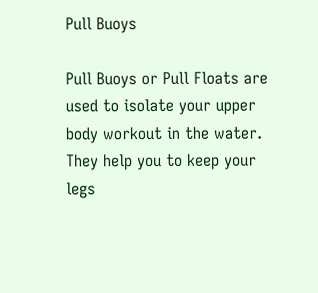Pull Buoys

Pull Buoys or Pull Floats are used to isolate your upper body workout in the water. They help you to keep your legs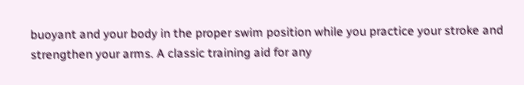buoyant and your body in the proper swim position while you practice your stroke and strengthen your arms. A classic training aid for any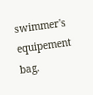swimmer's equipement bag.